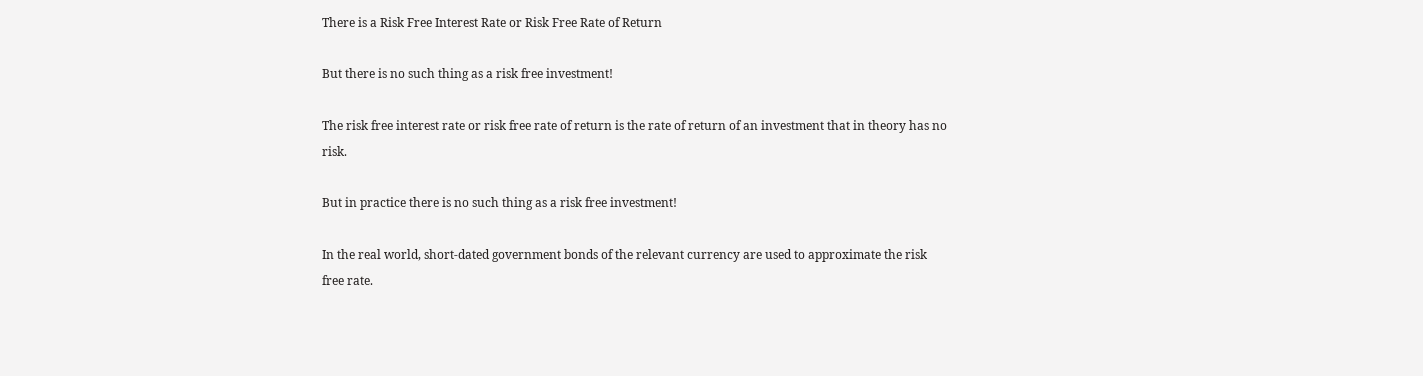There is a Risk Free Interest Rate or Risk Free Rate of Return

But there is no such thing as a risk free investment!

The risk free interest rate or risk free rate of return is the rate of return of an investment that in theory has no risk.

But in practice there is no such thing as a risk free investment!

In the real world, short-dated government bonds of the relevant currency are used to approximate the risk free rate.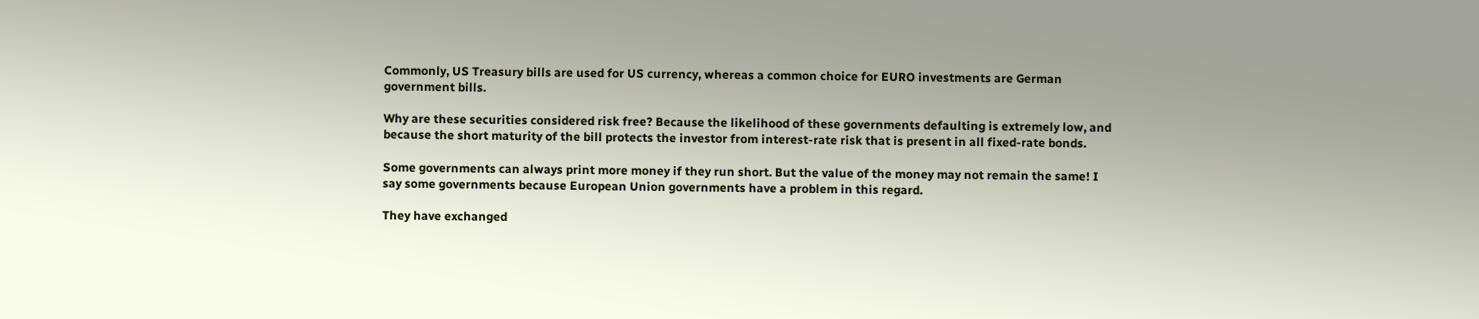Commonly, US Treasury bills are used for US currency, whereas a common choice for EURO investments are German government bills.

Why are these securities considered risk free? Because the likelihood of these governments defaulting is extremely low, and because the short maturity of the bill protects the investor from interest-rate risk that is present in all fixed-rate bonds.

Some governments can always print more money if they run short. But the value of the money may not remain the same! I say some governments because European Union governments have a problem in this regard.

They have exchanged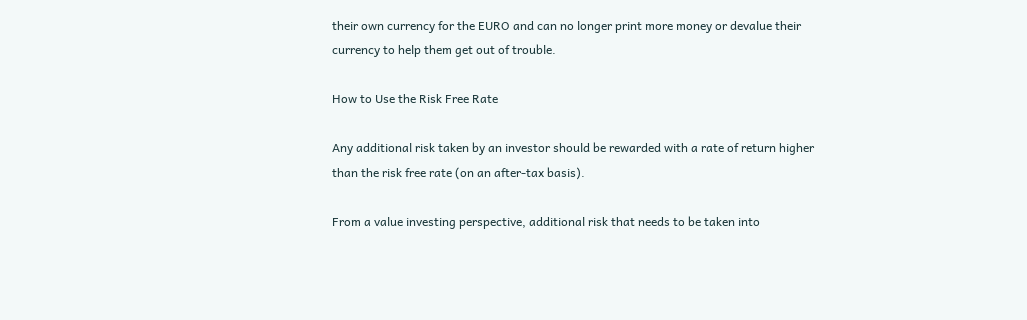their own currency for the EURO and can no longer print more money or devalue their currency to help them get out of trouble.

How to Use the Risk Free Rate

Any additional risk taken by an investor should be rewarded with a rate of return higher than the risk free rate (on an after-tax basis).

From a value investing perspective, additional risk that needs to be taken into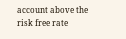account above the risk free rate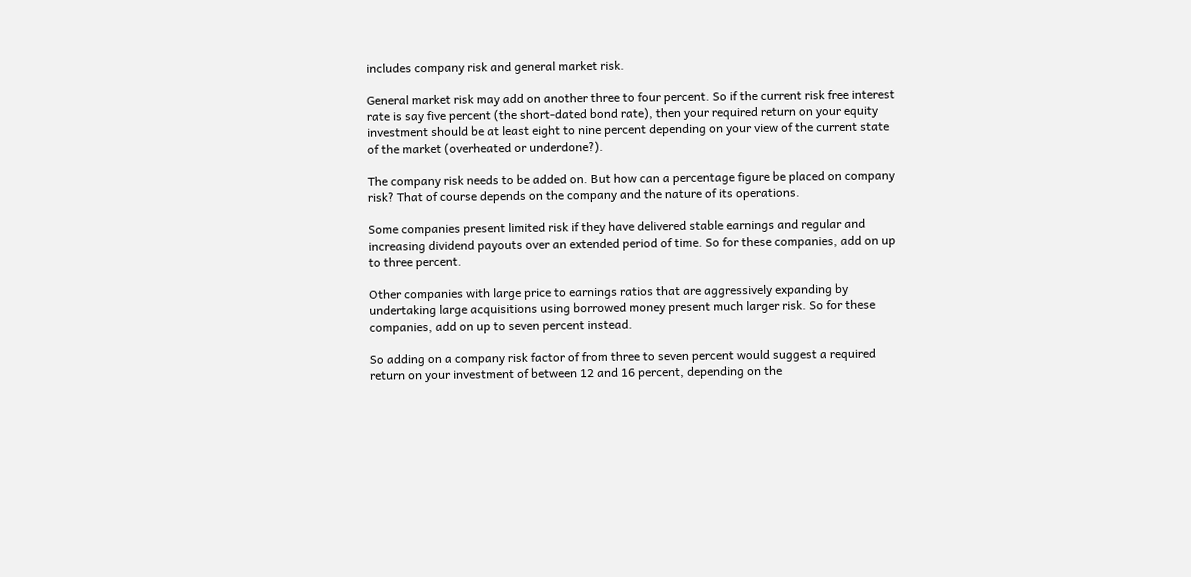includes company risk and general market risk.

General market risk may add on another three to four percent. So if the current risk free interest rate is say five percent (the short-dated bond rate), then your required return on your equity investment should be at least eight to nine percent depending on your view of the current state of the market (overheated or underdone?).

The company risk needs to be added on. But how can a percentage figure be placed on company risk? That of course depends on the company and the nature of its operations.

Some companies present limited risk if they have delivered stable earnings and regular and increasing dividend payouts over an extended period of time. So for these companies, add on up to three percent.

Other companies with large price to earnings ratios that are aggressively expanding by undertaking large acquisitions using borrowed money present much larger risk. So for these companies, add on up to seven percent instead.

So adding on a company risk factor of from three to seven percent would suggest a required return on your investment of between 12 and 16 percent, depending on the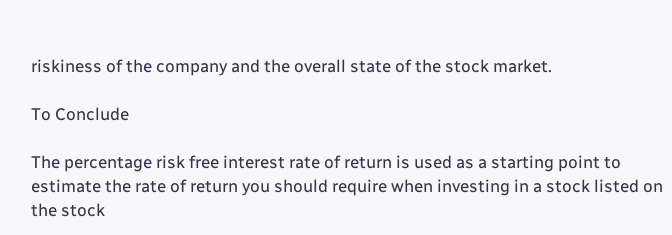riskiness of the company and the overall state of the stock market.

To Conclude

The percentage risk free interest rate of return is used as a starting point to estimate the rate of return you should require when investing in a stock listed on the stock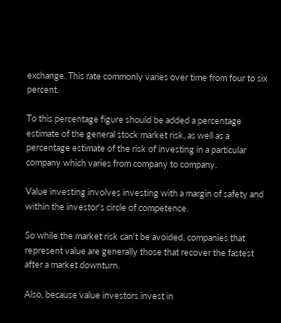exchange. This rate commonly varies over time from four to six percent.

To this percentage figure should be added a percentage estimate of the general stock market risk, as well as a percentage estimate of the risk of investing in a particular company which varies from company to company.

Value investing involves investing with a margin of safety and within the investor's circle of competence.

So while the market risk can't be avoided, companies that represent value are generally those that recover the fastest after a market downturn.

Also, because value investors invest in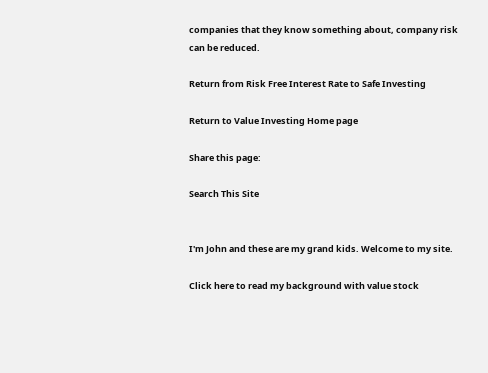companies that they know something about, company risk can be reduced.

Return from Risk Free Interest Rate to Safe Investing

Return to Value Investing Home page

Share this page:

Search This Site


I'm John and these are my grand kids. Welcome to my site.

Click here to read my background with value stock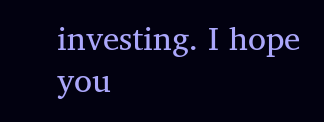investing. I hope you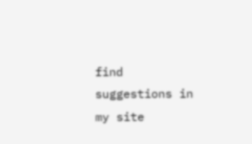find suggestions in my site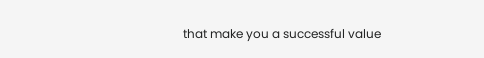that make you a successful value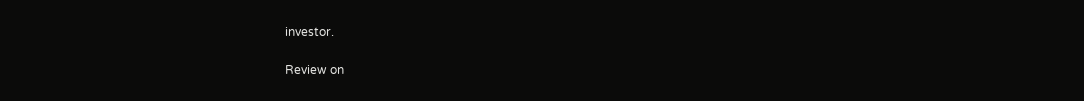investor.

Review on